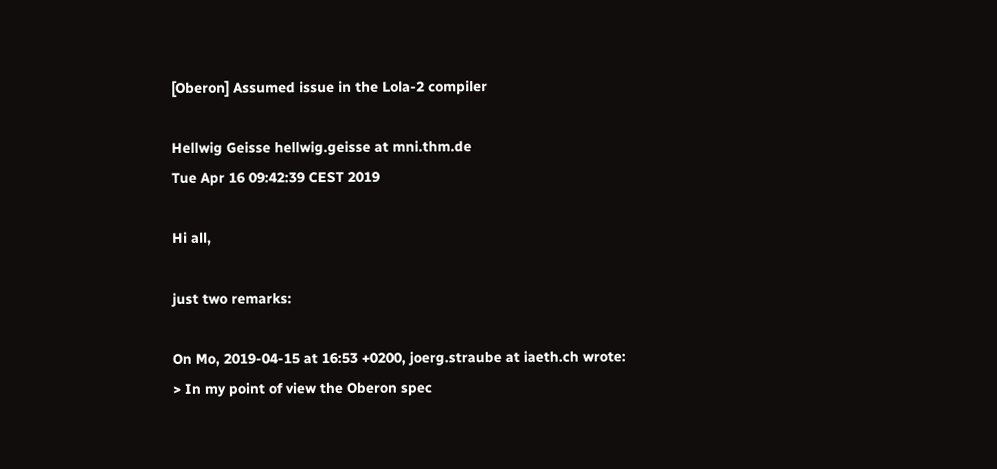[Oberon] Assumed issue in the Lola-2 compiler

Hellwig Geisse hellwig.geisse at mni.thm.de
Tue Apr 16 09:42:39 CEST 2019

Hi all,

just two remarks:

On Mo, 2019-04-15 at 16:53 +0200, joerg.straube at iaeth.ch wrote:
> In my point of view the Oberon spec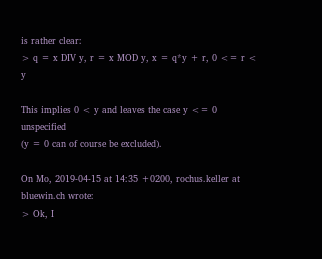is rather clear:
> q = x DIV y, r = x MOD y, x = q*y + r, 0 <= r < y

This implies 0 < y and leaves the case y <= 0 unspecified
(y = 0 can of course be excluded).

On Mo, 2019-04-15 at 14:35 +0200, rochus.keller at bluewin.ch wrote:
> Ok, I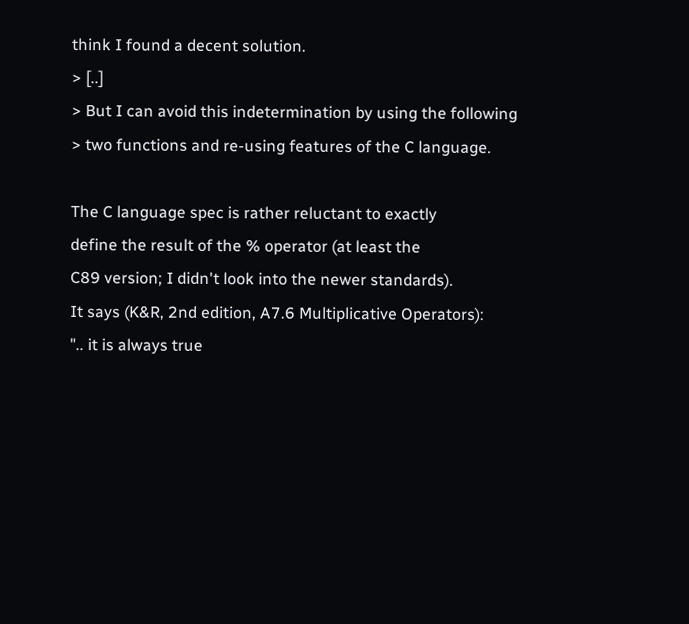think I found a decent solution.
> [..]
> But I can avoid this indetermination by using the following
> two functions and re-using features of the C language.

The C language spec is rather reluctant to exactly
define the result of the % operator (at least the
C89 version; I didn't look into the newer standards).
It says (K&R, 2nd edition, A7.6 Multiplicative Operators):
".. it is always true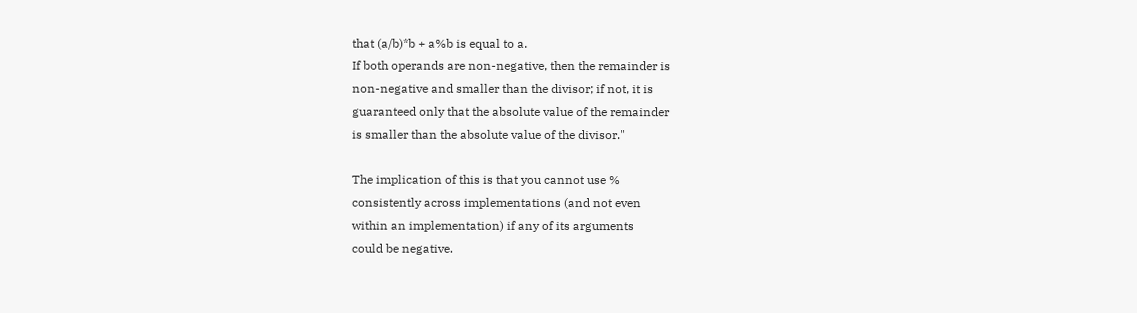that (a/b)*b + a%b is equal to a.
If both operands are non-negative, then the remainder is
non-negative and smaller than the divisor; if not, it is
guaranteed only that the absolute value of the remainder
is smaller than the absolute value of the divisor."

The implication of this is that you cannot use %
consistently across implementations (and not even
within an implementation) if any of its arguments
could be negative.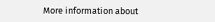More information about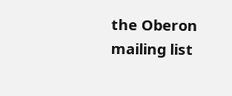the Oberon mailing list